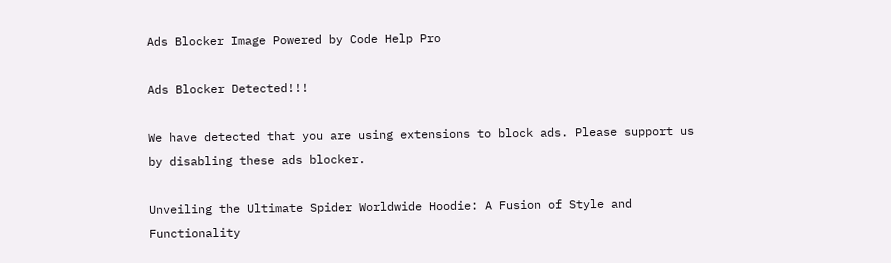Ads Blocker Image Powered by Code Help Pro

Ads Blocker Detected!!!

We have detected that you are using extensions to block ads. Please support us by disabling these ads blocker.

Unveiling the Ultimate Spider Worldwide Hoodie: A Fusion of Style and Functionality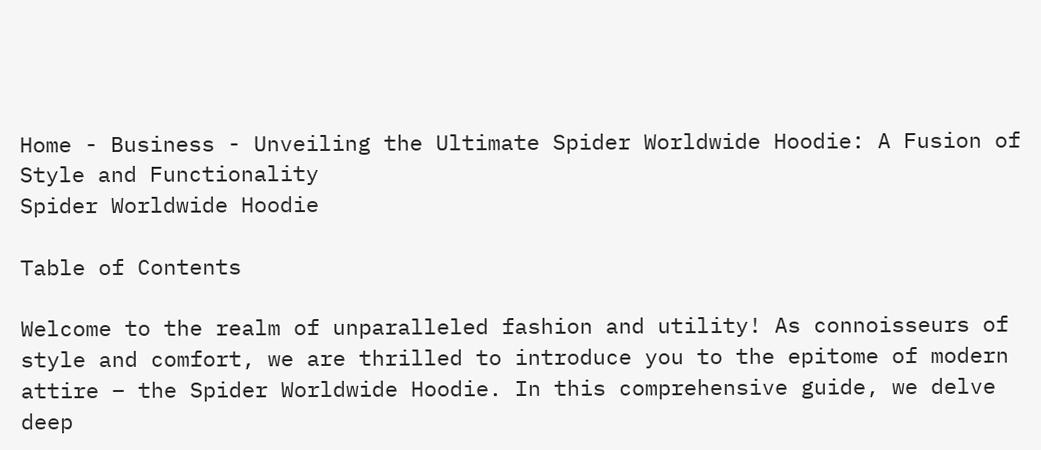Home - Business - Unveiling the Ultimate Spider Worldwide Hoodie: A Fusion of Style and Functionality
Spider Worldwide Hoodie

Table of Contents

Welcome to the realm of unparalleled fashion and utility! As connoisseurs of style and comfort, we are thrilled to introduce you to the epitome of modern attire – the Spider Worldwide Hoodie. In this comprehensive guide, we delve deep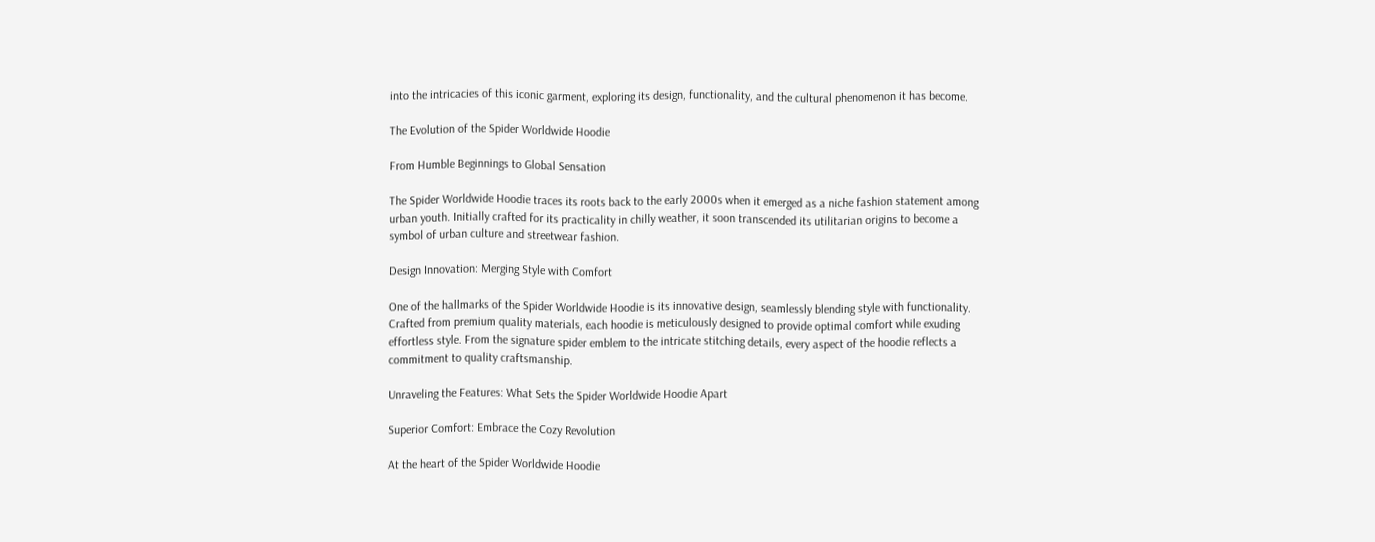into the intricacies of this iconic garment, exploring its design, functionality, and the cultural phenomenon it has become.

The Evolution of the Spider Worldwide Hoodie

From Humble Beginnings to Global Sensation

The Spider Worldwide Hoodie traces its roots back to the early 2000s when it emerged as a niche fashion statement among urban youth. Initially crafted for its practicality in chilly weather, it soon transcended its utilitarian origins to become a symbol of urban culture and streetwear fashion.

Design Innovation: Merging Style with Comfort

One of the hallmarks of the Spider Worldwide Hoodie is its innovative design, seamlessly blending style with functionality. Crafted from premium quality materials, each hoodie is meticulously designed to provide optimal comfort while exuding effortless style. From the signature spider emblem to the intricate stitching details, every aspect of the hoodie reflects a commitment to quality craftsmanship.

Unraveling the Features: What Sets the Spider Worldwide Hoodie Apart

Superior Comfort: Embrace the Cozy Revolution

At the heart of the Spider Worldwide Hoodie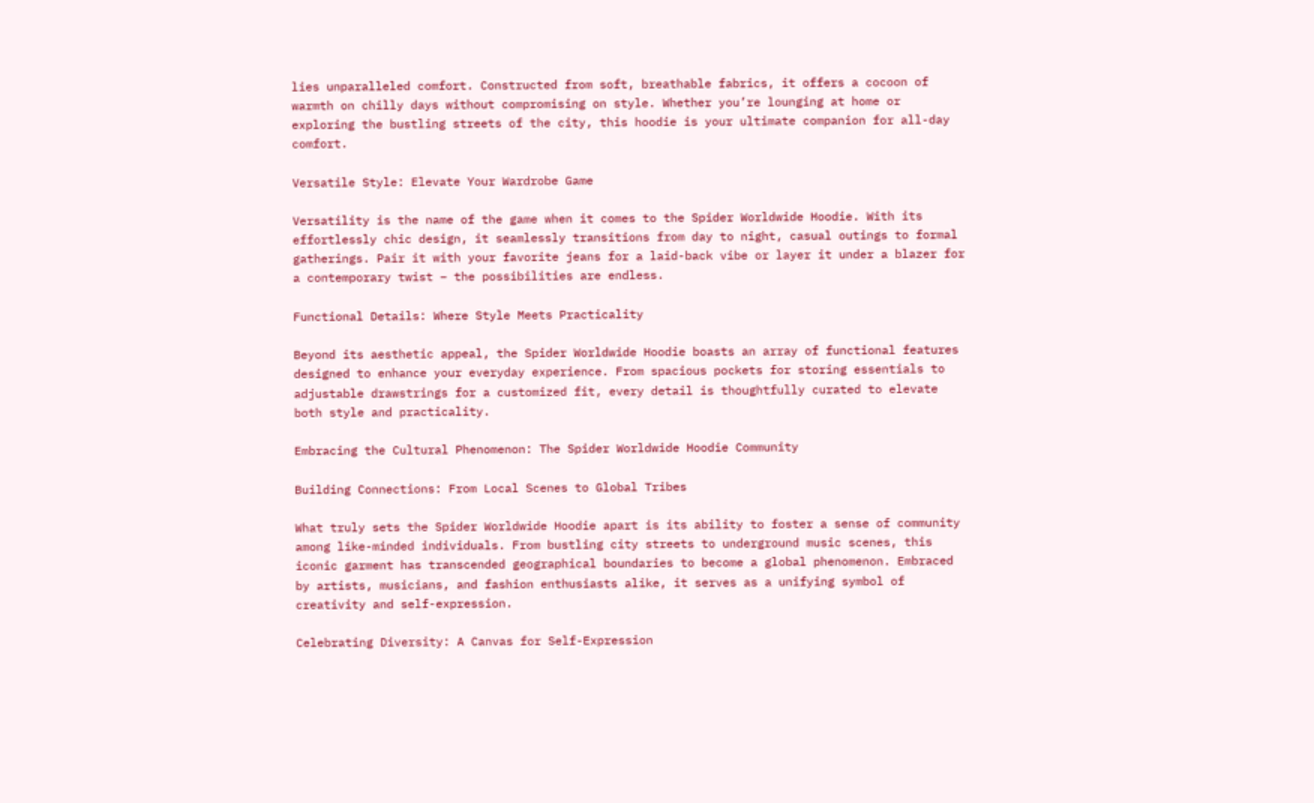lies unparalleled comfort. Constructed from soft, breathable fabrics, it offers a cocoon of warmth on chilly days without compromising on style. Whether you’re lounging at home or exploring the bustling streets of the city, this hoodie is your ultimate companion for all-day comfort.

Versatile Style: Elevate Your Wardrobe Game

Versatility is the name of the game when it comes to the Spider Worldwide Hoodie. With its effortlessly chic design, it seamlessly transitions from day to night, casual outings to formal gatherings. Pair it with your favorite jeans for a laid-back vibe or layer it under a blazer for a contemporary twist – the possibilities are endless.

Functional Details: Where Style Meets Practicality

Beyond its aesthetic appeal, the Spider Worldwide Hoodie boasts an array of functional features designed to enhance your everyday experience. From spacious pockets for storing essentials to adjustable drawstrings for a customized fit, every detail is thoughtfully curated to elevate both style and practicality.

Embracing the Cultural Phenomenon: The Spider Worldwide Hoodie Community

Building Connections: From Local Scenes to Global Tribes

What truly sets the Spider Worldwide Hoodie apart is its ability to foster a sense of community among like-minded individuals. From bustling city streets to underground music scenes, this iconic garment has transcended geographical boundaries to become a global phenomenon. Embraced by artists, musicians, and fashion enthusiasts alike, it serves as a unifying symbol of creativity and self-expression.

Celebrating Diversity: A Canvas for Self-Expression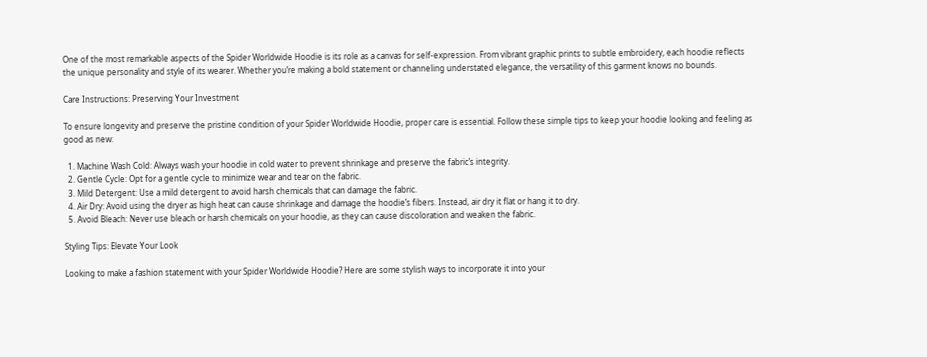One of the most remarkable aspects of the Spider Worldwide Hoodie is its role as a canvas for self-expression. From vibrant graphic prints to subtle embroidery, each hoodie reflects the unique personality and style of its wearer. Whether you’re making a bold statement or channeling understated elegance, the versatility of this garment knows no bounds.

Care Instructions: Preserving Your Investment

To ensure longevity and preserve the pristine condition of your Spider Worldwide Hoodie, proper care is essential. Follow these simple tips to keep your hoodie looking and feeling as good as new:

  1. Machine Wash Cold: Always wash your hoodie in cold water to prevent shrinkage and preserve the fabric’s integrity.
  2. Gentle Cycle: Opt for a gentle cycle to minimize wear and tear on the fabric.
  3. Mild Detergent: Use a mild detergent to avoid harsh chemicals that can damage the fabric.
  4. Air Dry: Avoid using the dryer as high heat can cause shrinkage and damage the hoodie’s fibers. Instead, air dry it flat or hang it to dry.
  5. Avoid Bleach: Never use bleach or harsh chemicals on your hoodie, as they can cause discoloration and weaken the fabric.

Styling Tips: Elevate Your Look

Looking to make a fashion statement with your Spider Worldwide Hoodie? Here are some stylish ways to incorporate it into your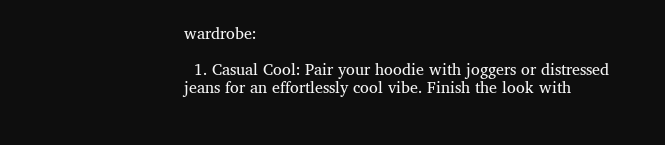wardrobe:

  1. Casual Cool: Pair your hoodie with joggers or distressed jeans for an effortlessly cool vibe. Finish the look with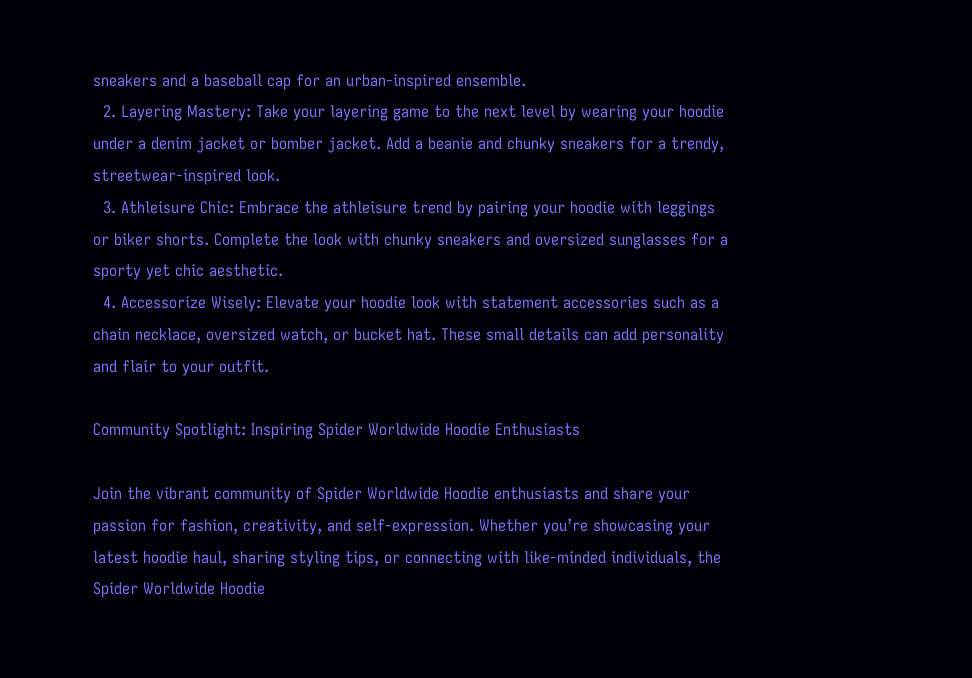sneakers and a baseball cap for an urban-inspired ensemble.
  2. Layering Mastery: Take your layering game to the next level by wearing your hoodie under a denim jacket or bomber jacket. Add a beanie and chunky sneakers for a trendy, streetwear-inspired look.
  3. Athleisure Chic: Embrace the athleisure trend by pairing your hoodie with leggings or biker shorts. Complete the look with chunky sneakers and oversized sunglasses for a sporty yet chic aesthetic.
  4. Accessorize Wisely: Elevate your hoodie look with statement accessories such as a chain necklace, oversized watch, or bucket hat. These small details can add personality and flair to your outfit.

Community Spotlight: Inspiring Spider Worldwide Hoodie Enthusiasts

Join the vibrant community of Spider Worldwide Hoodie enthusiasts and share your passion for fashion, creativity, and self-expression. Whether you’re showcasing your latest hoodie haul, sharing styling tips, or connecting with like-minded individuals, the Spider Worldwide Hoodie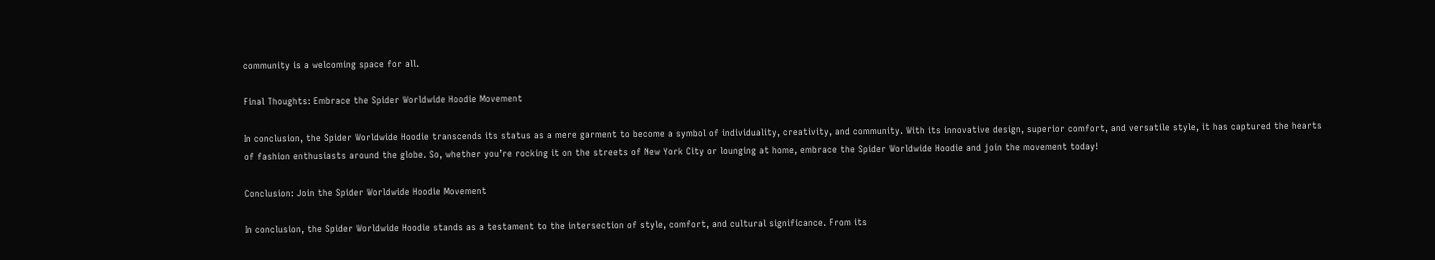community is a welcoming space for all.

Final Thoughts: Embrace the Spider Worldwide Hoodie Movement

In conclusion, the Spider Worldwide Hoodie transcends its status as a mere garment to become a symbol of individuality, creativity, and community. With its innovative design, superior comfort, and versatile style, it has captured the hearts of fashion enthusiasts around the globe. So, whether you’re rocking it on the streets of New York City or lounging at home, embrace the Spider Worldwide Hoodie and join the movement today!

Conclusion: Join the Spider Worldwide Hoodie Movement

In conclusion, the Spider Worldwide Hoodie stands as a testament to the intersection of style, comfort, and cultural significance. From its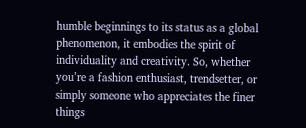humble beginnings to its status as a global phenomenon, it embodies the spirit of individuality and creativity. So, whether you’re a fashion enthusiast, trendsetter, or simply someone who appreciates the finer things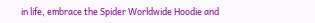in life, embrace the Spider Worldwide Hoodie and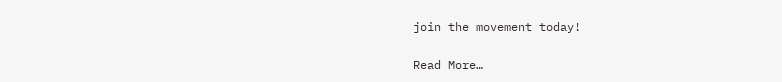join the movement today!

Read More…